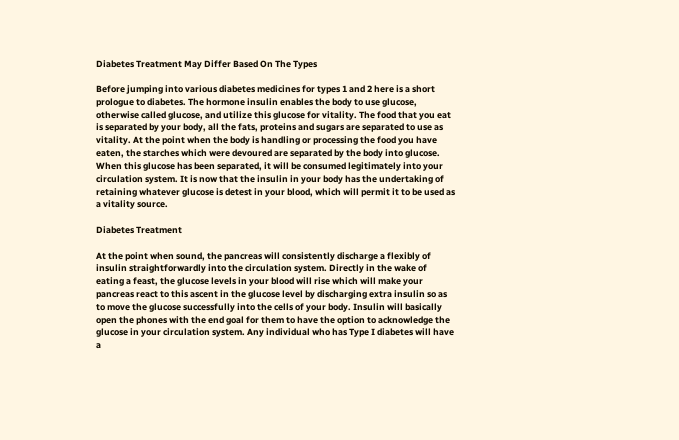Diabetes Treatment May Differ Based On The Types

Before jumping into various diabetes medicines for types 1 and 2 here is a short prologue to diabetes. The hormone insulin enables the body to use glucose, otherwise called glucose, and utilize this glucose for vitality. The food that you eat is separated by your body, all the fats, proteins and sugars are separated to use as vitality. At the point when the body is handling or processing the food you have eaten, the starches which were devoured are separated by the body into glucose. When this glucose has been separated, it will be consumed legitimately into your circulation system. It is now that the insulin in your body has the undertaking of retaining whatever glucose is detest in your blood, which will permit it to be used as a vitality source.

Diabetes Treatment

At the point when sound, the pancreas will consistently discharge a flexibly of insulin straightforwardly into the circulation system. Directly in the wake of eating a feast, the glucose levels in your blood will rise which will make your pancreas react to this ascent in the glucose level by discharging extra insulin so as to move the glucose successfully into the cells of your body. Insulin will basically open the phones with the end goal for them to have the option to acknowledge the glucose in your circulation system. Any individual who has Type I diabetes will have a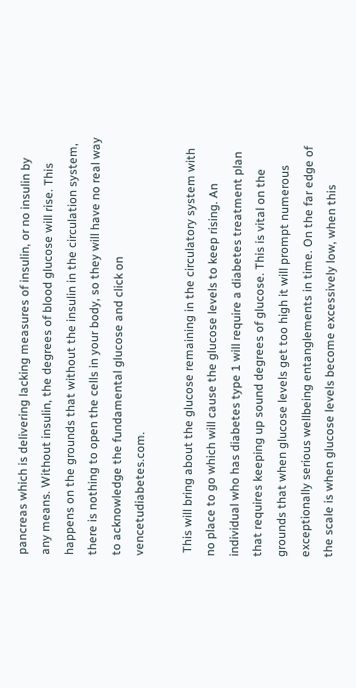pancreas which is delivering lacking measures of insulin, or no insulin by any means. Without insulin, the degrees of blood glucose will rise. This happens on the grounds that without the insulin in the circulation system, there is nothing to open the cells in your body, so they will have no real way to acknowledge the fundamental glucose and click on vencetudiabetes.com.

 This will bring about the glucose remaining in the circulatory system with no place to go which will cause the glucose levels to keep rising. An individual who has diabetes type 1 will require a diabetes treatment plan that requires keeping up sound degrees of glucose. This is vital on the grounds that when glucose levels get too high it will prompt numerous exceptionally serious wellbeing entanglements in time. On the far edge of the scale is when glucose levels become excessively low, when this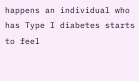happens an individual who has Type I diabetes starts to feel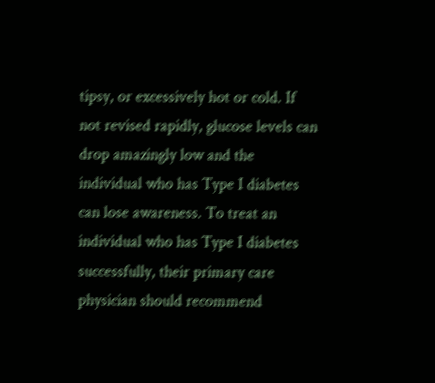tipsy, or excessively hot or cold. If not revised rapidly, glucose levels can drop amazingly low and the individual who has Type I diabetes can lose awareness. To treat an individual who has Type I diabetes successfully, their primary care physician should recommend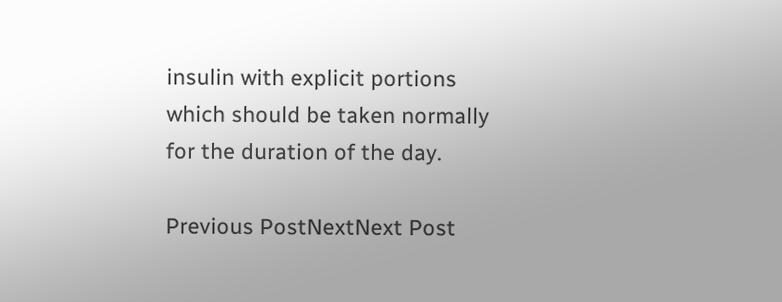insulin with explicit portions which should be taken normally for the duration of the day.

Previous PostNextNext Post